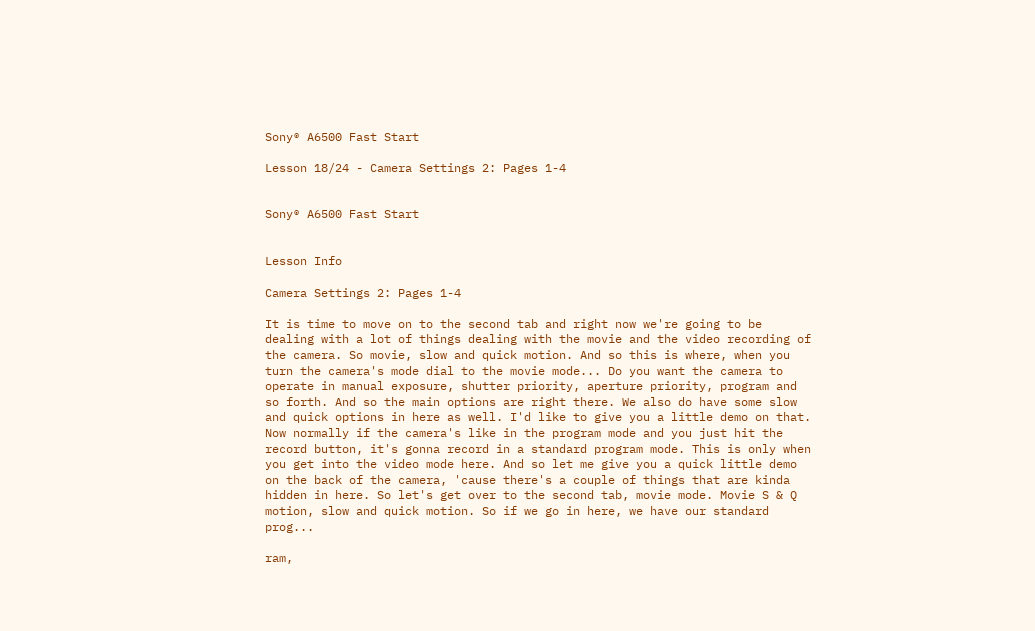Sony® A6500 Fast Start

Lesson 18/24 - Camera Settings 2: Pages 1-4


Sony® A6500 Fast Start


Lesson Info

Camera Settings 2: Pages 1-4

It is time to move on to the second tab and right now we're going to be dealing with a lot of things dealing with the movie and the video recording of the camera. So movie, slow and quick motion. And so this is where, when you turn the camera's mode dial to the movie mode... Do you want the camera to operate in manual exposure, shutter priority, aperture priority, program and so forth. And so the main options are right there. We also do have some slow and quick options in here as well. I'd like to give you a little demo on that. Now normally if the camera's like in the program mode and you just hit the record button, it's gonna record in a standard program mode. This is only when you get into the video mode here. And so let me give you a quick little demo on the back of the camera, 'cause there's a couple of things that are kinda hidden in here. So let's get over to the second tab, movie mode. Movie S & Q motion, slow and quick motion. So if we go in here, we have our standard prog...

ram,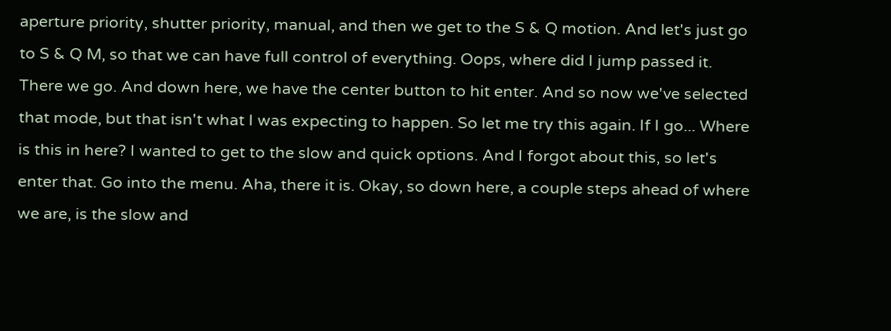aperture priority, shutter priority, manual, and then we get to the S & Q motion. And let's just go to S & Q M, so that we can have full control of everything. Oops, where did I jump passed it. There we go. And down here, we have the center button to hit enter. And so now we've selected that mode, but that isn't what I was expecting to happen. So let me try this again. If I go... Where is this in here? I wanted to get to the slow and quick options. And I forgot about this, so let's enter that. Go into the menu. Aha, there it is. Okay, so down here, a couple steps ahead of where we are, is the slow and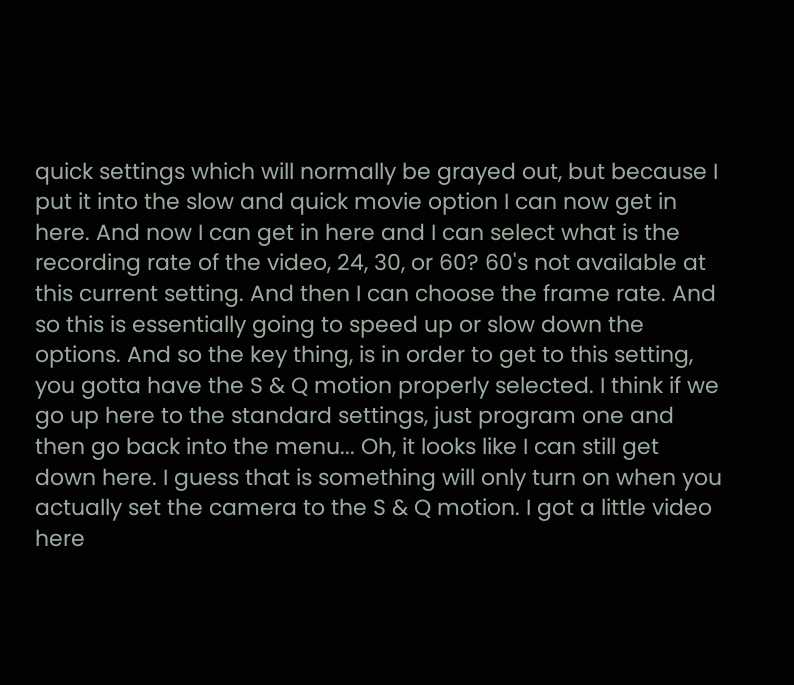quick settings which will normally be grayed out, but because I put it into the slow and quick movie option I can now get in here. And now I can get in here and I can select what is the recording rate of the video, 24, 30, or 60? 60's not available at this current setting. And then I can choose the frame rate. And so this is essentially going to speed up or slow down the options. And so the key thing, is in order to get to this setting, you gotta have the S & Q motion properly selected. I think if we go up here to the standard settings, just program one and then go back into the menu... Oh, it looks like I can still get down here. I guess that is something will only turn on when you actually set the camera to the S & Q motion. I got a little video here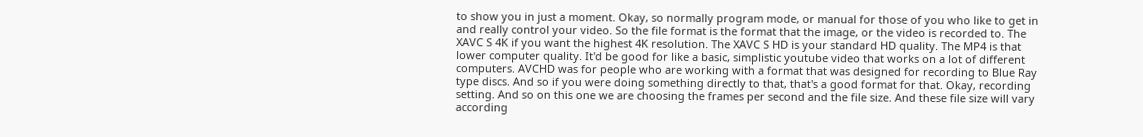to show you in just a moment. Okay, so normally program mode, or manual for those of you who like to get in and really control your video. So the file format is the format that the image, or the video is recorded to. The XAVC S 4K if you want the highest 4K resolution. The XAVC S HD is your standard HD quality. The MP4 is that lower computer quality. It'd be good for like a basic, simplistic youtube video that works on a lot of different computers. AVCHD was for people who are working with a format that was designed for recording to Blue Ray type discs. And so if you were doing something directly to that, that's a good format for that. Okay, recording setting. And so on this one we are choosing the frames per second and the file size. And these file size will vary according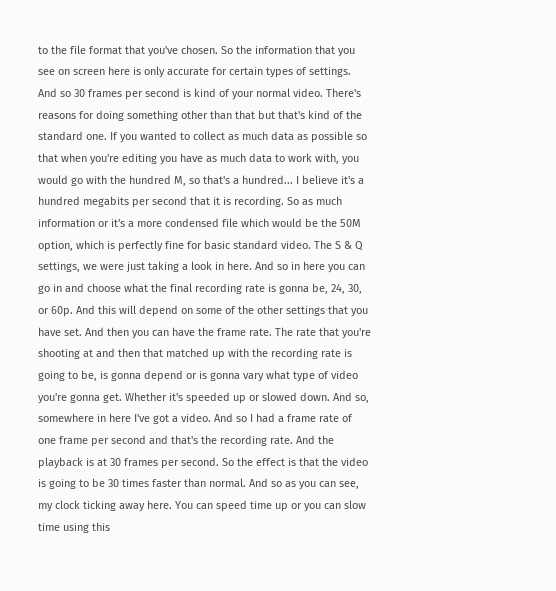to the file format that you've chosen. So the information that you see on screen here is only accurate for certain types of settings. And so 30 frames per second is kind of your normal video. There's reasons for doing something other than that but that's kind of the standard one. If you wanted to collect as much data as possible so that when you're editing you have as much data to work with, you would go with the hundred M, so that's a hundred... I believe it's a hundred megabits per second that it is recording. So as much information or it's a more condensed file which would be the 50M option, which is perfectly fine for basic standard video. The S & Q settings, we were just taking a look in here. And so in here you can go in and choose what the final recording rate is gonna be, 24, 30, or 60p. And this will depend on some of the other settings that you have set. And then you can have the frame rate. The rate that you're shooting at and then that matched up with the recording rate is going to be, is gonna depend or is gonna vary what type of video you're gonna get. Whether it's speeded up or slowed down. And so, somewhere in here I've got a video. And so I had a frame rate of one frame per second and that's the recording rate. And the playback is at 30 frames per second. So the effect is that the video is going to be 30 times faster than normal. And so as you can see, my clock ticking away here. You can speed time up or you can slow time using this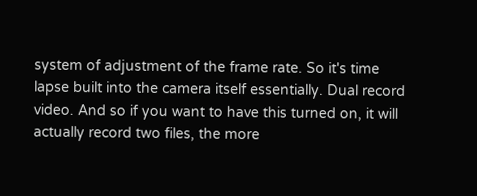system of adjustment of the frame rate. So it's time lapse built into the camera itself essentially. Dual record video. And so if you want to have this turned on, it will actually record two files, the more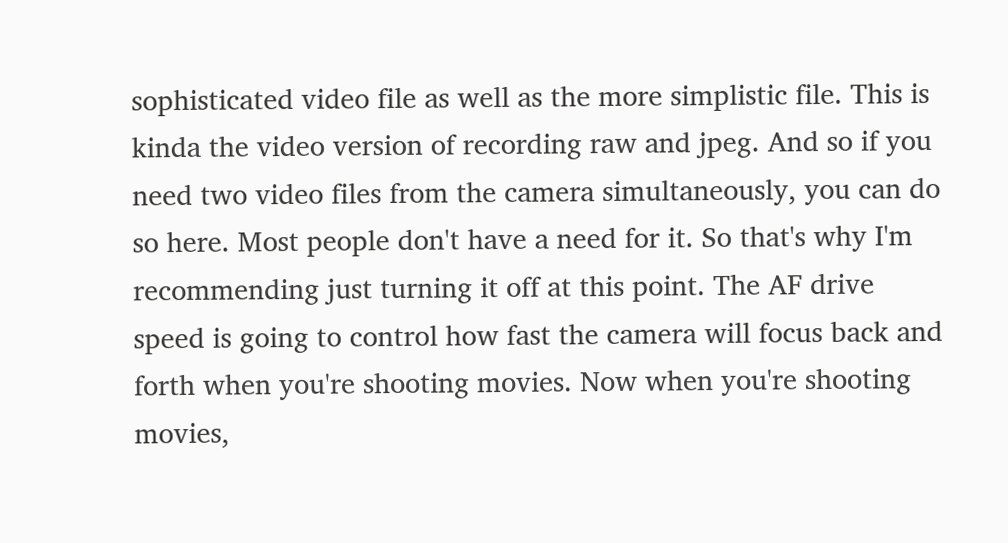sophisticated video file as well as the more simplistic file. This is kinda the video version of recording raw and jpeg. And so if you need two video files from the camera simultaneously, you can do so here. Most people don't have a need for it. So that's why I'm recommending just turning it off at this point. The AF drive speed is going to control how fast the camera will focus back and forth when you're shooting movies. Now when you're shooting movies,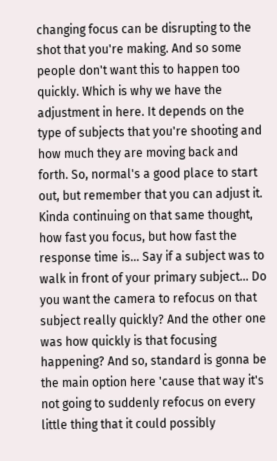changing focus can be disrupting to the shot that you're making. And so some people don't want this to happen too quickly. Which is why we have the adjustment in here. It depends on the type of subjects that you're shooting and how much they are moving back and forth. So, normal's a good place to start out, but remember that you can adjust it. Kinda continuing on that same thought, how fast you focus, but how fast the response time is... Say if a subject was to walk in front of your primary subject... Do you want the camera to refocus on that subject really quickly? And the other one was how quickly is that focusing happening? And so, standard is gonna be the main option here 'cause that way it's not going to suddenly refocus on every little thing that it could possibly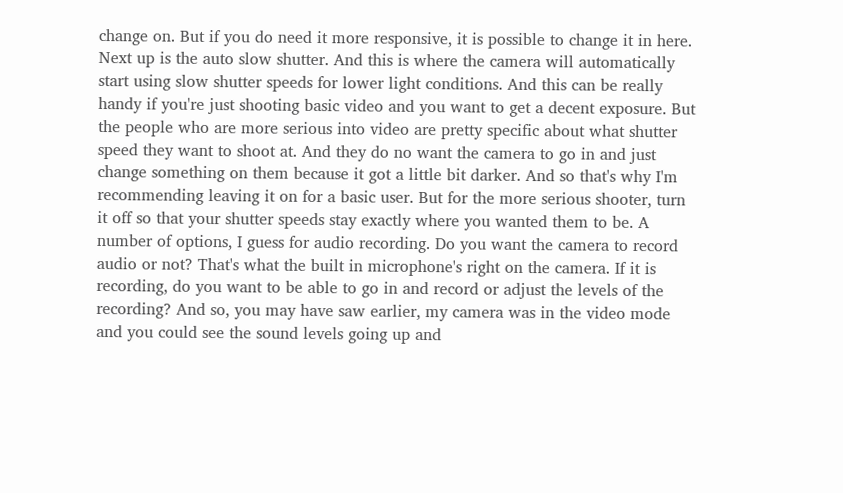change on. But if you do need it more responsive, it is possible to change it in here. Next up is the auto slow shutter. And this is where the camera will automatically start using slow shutter speeds for lower light conditions. And this can be really handy if you're just shooting basic video and you want to get a decent exposure. But the people who are more serious into video are pretty specific about what shutter speed they want to shoot at. And they do no want the camera to go in and just change something on them because it got a little bit darker. And so that's why I'm recommending leaving it on for a basic user. But for the more serious shooter, turn it off so that your shutter speeds stay exactly where you wanted them to be. A number of options, I guess for audio recording. Do you want the camera to record audio or not? That's what the built in microphone's right on the camera. If it is recording, do you want to be able to go in and record or adjust the levels of the recording? And so, you may have saw earlier, my camera was in the video mode and you could see the sound levels going up and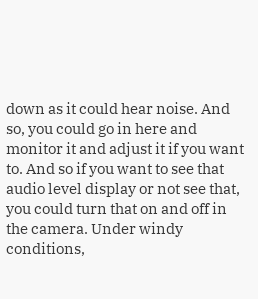down as it could hear noise. And so, you could go in here and monitor it and adjust it if you want to. And so if you want to see that audio level display or not see that, you could turn that on and off in the camera. Under windy conditions,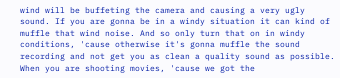wind will be buffeting the camera and causing a very ugly sound. If you are gonna be in a windy situation it can kind of muffle that wind noise. And so only turn that on in windy conditions, 'cause otherwise it's gonna muffle the sound recording and not get you as clean a quality sound as possible. When you are shooting movies, 'cause we got the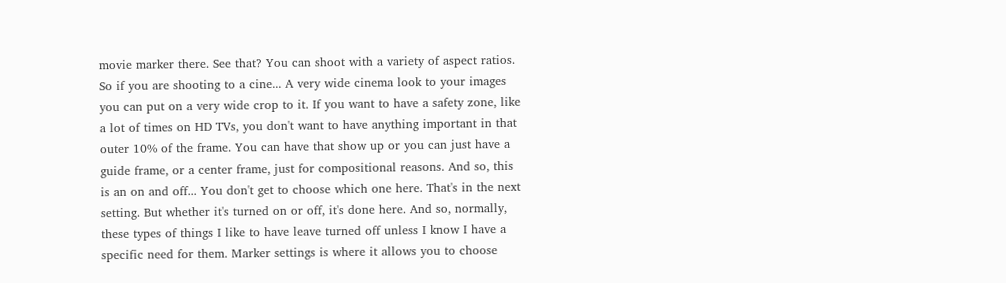movie marker there. See that? You can shoot with a variety of aspect ratios. So if you are shooting to a cine... A very wide cinema look to your images you can put on a very wide crop to it. If you want to have a safety zone, like a lot of times on HD TVs, you don't want to have anything important in that outer 10% of the frame. You can have that show up or you can just have a guide frame, or a center frame, just for compositional reasons. And so, this is an on and off... You don't get to choose which one here. That's in the next setting. But whether it's turned on or off, it's done here. And so, normally, these types of things I like to have leave turned off unless I know I have a specific need for them. Marker settings is where it allows you to choose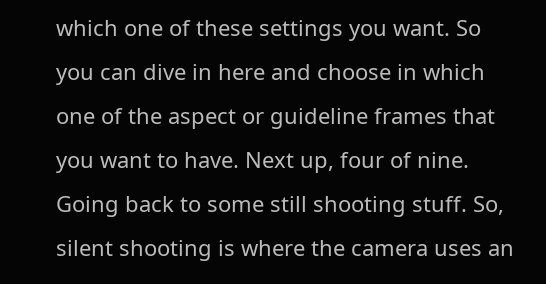which one of these settings you want. So you can dive in here and choose in which one of the aspect or guideline frames that you want to have. Next up, four of nine. Going back to some still shooting stuff. So, silent shooting is where the camera uses an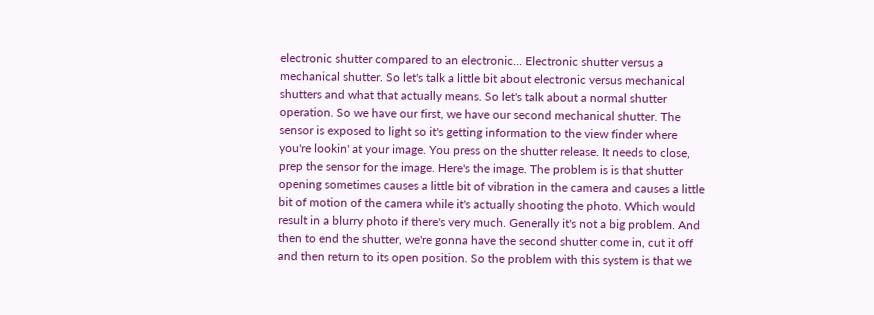electronic shutter compared to an electronic... Electronic shutter versus a mechanical shutter. So let's talk a little bit about electronic versus mechanical shutters and what that actually means. So let's talk about a normal shutter operation. So we have our first, we have our second mechanical shutter. The sensor is exposed to light so it's getting information to the view finder where you're lookin' at your image. You press on the shutter release. It needs to close, prep the sensor for the image. Here's the image. The problem is is that shutter opening sometimes causes a little bit of vibration in the camera and causes a little bit of motion of the camera while it's actually shooting the photo. Which would result in a blurry photo if there's very much. Generally it's not a big problem. And then to end the shutter, we're gonna have the second shutter come in, cut it off and then return to its open position. So the problem with this system is that we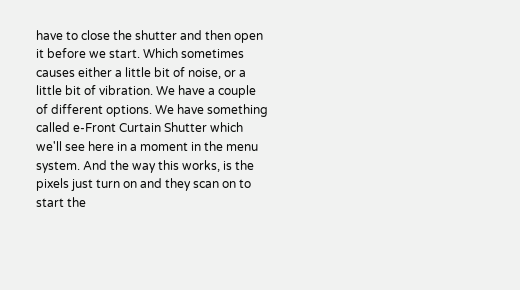have to close the shutter and then open it before we start. Which sometimes causes either a little bit of noise, or a little bit of vibration. We have a couple of different options. We have something called e-Front Curtain Shutter which we'll see here in a moment in the menu system. And the way this works, is the pixels just turn on and they scan on to start the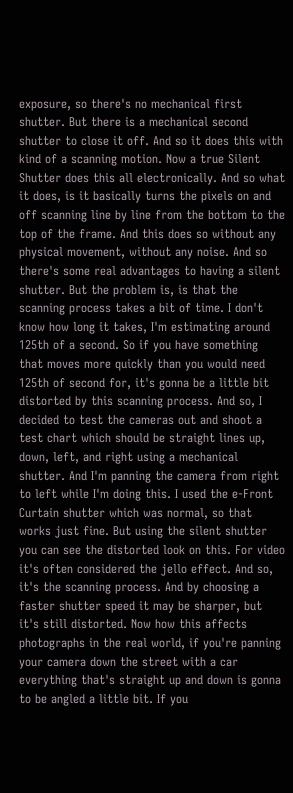exposure, so there's no mechanical first shutter. But there is a mechanical second shutter to close it off. And so it does this with kind of a scanning motion. Now a true Silent Shutter does this all electronically. And so what it does, is it basically turns the pixels on and off scanning line by line from the bottom to the top of the frame. And this does so without any physical movement, without any noise. And so there's some real advantages to having a silent shutter. But the problem is, is that the scanning process takes a bit of time. I don't know how long it takes, I'm estimating around 125th of a second. So if you have something that moves more quickly than you would need 125th of second for, it's gonna be a little bit distorted by this scanning process. And so, I decided to test the cameras out and shoot a test chart which should be straight lines up, down, left, and right using a mechanical shutter. And I'm panning the camera from right to left while I'm doing this. I used the e-Front Curtain shutter which was normal, so that works just fine. But using the silent shutter you can see the distorted look on this. For video it's often considered the jello effect. And so, it's the scanning process. And by choosing a faster shutter speed it may be sharper, but it's still distorted. Now how this affects photographs in the real world, if you're panning your camera down the street with a car everything that's straight up and down is gonna to be angled a little bit. If you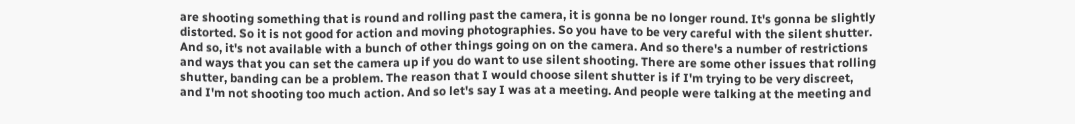are shooting something that is round and rolling past the camera, it is gonna be no longer round. It's gonna be slightly distorted. So it is not good for action and moving photographies. So you have to be very careful with the silent shutter. And so, it's not available with a bunch of other things going on on the camera. And so there's a number of restrictions and ways that you can set the camera up if you do want to use silent shooting. There are some other issues that rolling shutter, banding can be a problem. The reason that I would choose silent shutter is if I'm trying to be very discreet, and I'm not shooting too much action. And so let's say I was at a meeting. And people were talking at the meeting and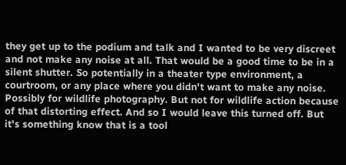they get up to the podium and talk and I wanted to be very discreet and not make any noise at all. That would be a good time to be in a silent shutter. So potentially in a theater type environment, a courtroom, or any place where you didn't want to make any noise. Possibly for wildlife photography. But not for wildlife action because of that distorting effect. And so I would leave this turned off. But it's something know that is a tool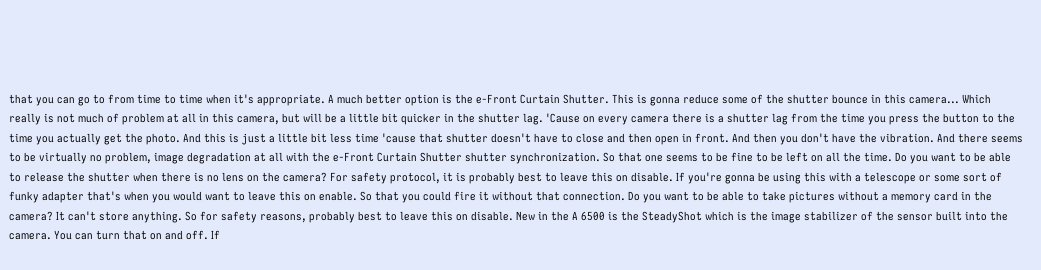that you can go to from time to time when it's appropriate. A much better option is the e-Front Curtain Shutter. This is gonna reduce some of the shutter bounce in this camera... Which really is not much of problem at all in this camera, but will be a little bit quicker in the shutter lag. 'Cause on every camera there is a shutter lag from the time you press the button to the time you actually get the photo. And this is just a little bit less time 'cause that shutter doesn't have to close and then open in front. And then you don't have the vibration. And there seems to be virtually no problem, image degradation at all with the e-Front Curtain Shutter shutter synchronization. So that one seems to be fine to be left on all the time. Do you want to be able to release the shutter when there is no lens on the camera? For safety protocol, it is probably best to leave this on disable. If you're gonna be using this with a telescope or some sort of funky adapter that's when you would want to leave this on enable. So that you could fire it without that connection. Do you want to be able to take pictures without a memory card in the camera? It can't store anything. So for safety reasons, probably best to leave this on disable. New in the A 6500 is the SteadyShot which is the image stabilizer of the sensor built into the camera. You can turn that on and off. If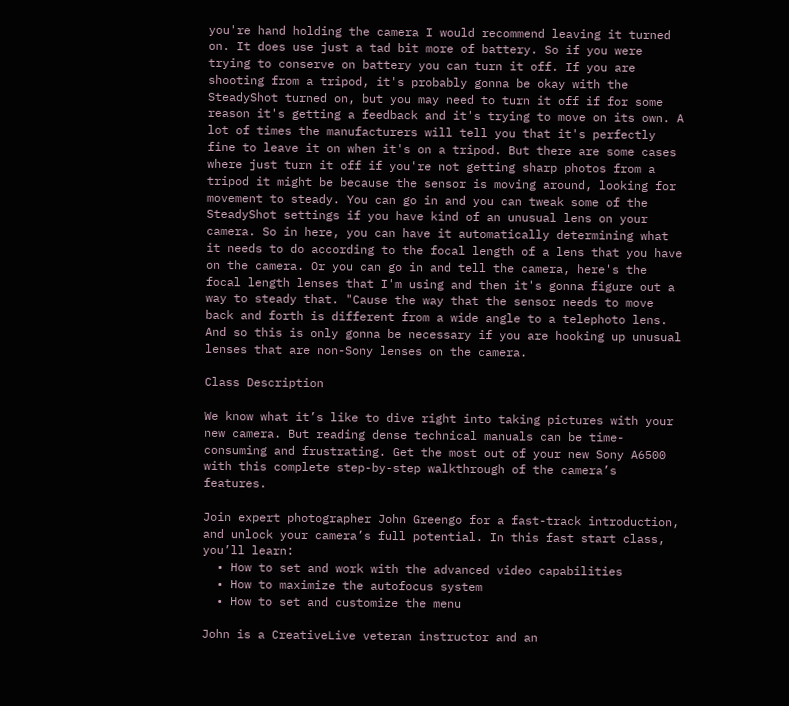you're hand holding the camera I would recommend leaving it turned on. It does use just a tad bit more of battery. So if you were trying to conserve on battery you can turn it off. If you are shooting from a tripod, it's probably gonna be okay with the SteadyShot turned on, but you may need to turn it off if for some reason it's getting a feedback and it's trying to move on its own. A lot of times the manufacturers will tell you that it's perfectly fine to leave it on when it's on a tripod. But there are some cases where just turn it off if you're not getting sharp photos from a tripod it might be because the sensor is moving around, looking for movement to steady. You can go in and you can tweak some of the SteadyShot settings if you have kind of an unusual lens on your camera. So in here, you can have it automatically determining what it needs to do according to the focal length of a lens that you have on the camera. Or you can go in and tell the camera, here's the focal length lenses that I'm using and then it's gonna figure out a way to steady that. "Cause the way that the sensor needs to move back and forth is different from a wide angle to a telephoto lens. And so this is only gonna be necessary if you are hooking up unusual lenses that are non-Sony lenses on the camera.

Class Description

We know what it’s like to dive right into taking pictures with your new camera. But reading dense technical manuals can be time-consuming and frustrating. Get the most out of your new Sony A6500 with this complete step-by-step walkthrough of the camera’s features.

Join expert photographer John Greengo for a fast-track introduction, and unlock your camera’s full potential. In this fast start class, you’ll learn:
  • How to set and work with the advanced video capabilities
  • How to maximize the autofocus system
  • How to set and customize the menu

John is a CreativeLive veteran instructor and an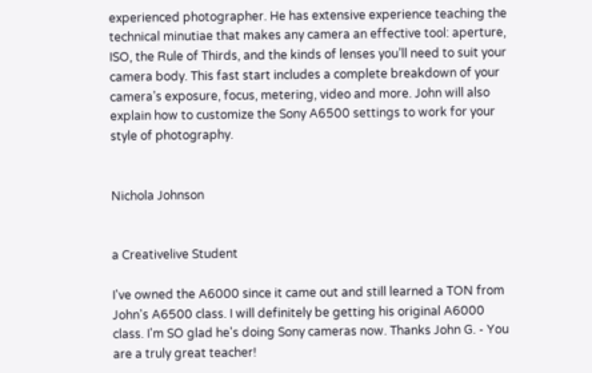experienced photographer. He has extensive experience teaching the technical minutiae that makes any camera an effective tool: aperture, ISO, the Rule of Thirds, and the kinds of lenses you’ll need to suit your camera body. This fast start includes a complete breakdown of your camera’s exposure, focus, metering, video and more. John will also explain how to customize the Sony A6500 settings to work for your style of photography.


Nichola Johnson


a Creativelive Student

I've owned the A6000 since it came out and still learned a TON from John's A6500 class. I will definitely be getting his original A6000 class. I'm SO glad he's doing Sony cameras now. Thanks John G. - You are a truly great teacher!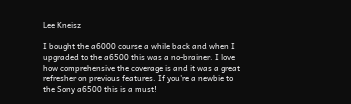Lee Kneisz

I bought the a6000 course a while back and when I upgraded to the a6500 this was a no-brainer. I love how comprehensive the coverage is and it was a great refresher on previous features. If you're a newbie to the Sony a6500 this is a must!